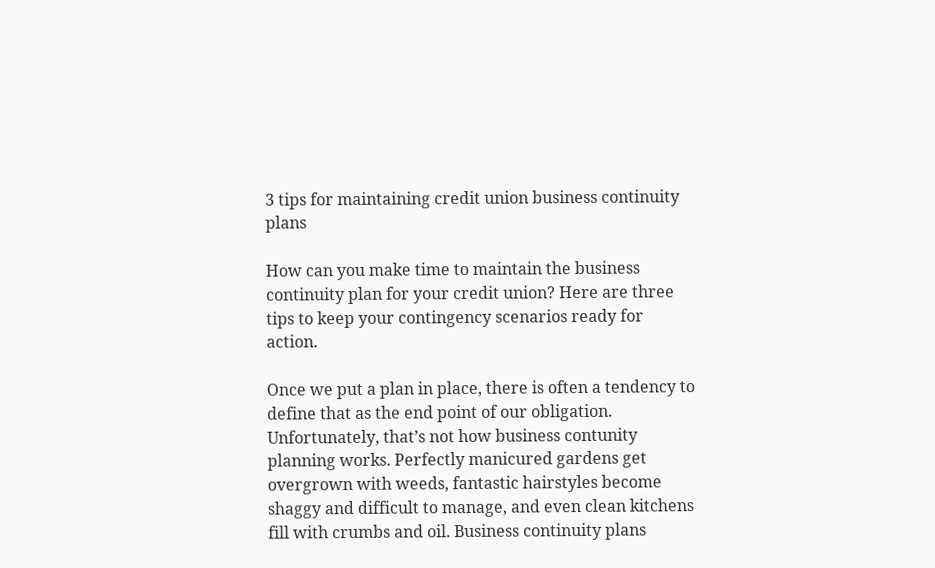3 tips for maintaining credit union business continuity plans

How can you make time to maintain the business continuity plan for your credit union? Here are three tips to keep your contingency scenarios ready for action.

Once we put a plan in place, there is often a tendency to define that as the end point of our obligation. Unfortunately, that’s not how business contunity planning works. Perfectly manicured gardens get overgrown with weeds, fantastic hairstyles become shaggy and difficult to manage, and even clean kitchens fill with crumbs and oil. Business continuity plans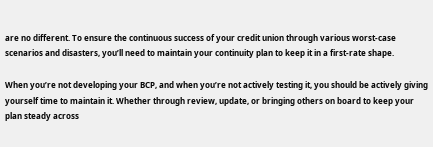are no different. To ensure the continuous success of your credit union through various worst-case scenarios and disasters, you’ll need to maintain your continuity plan to keep it in a first-rate shape.

When you’re not developing your BCP, and when you’re not actively testing it, you should be actively giving yourself time to maintain it. Whether through review, update, or bringing others on board to keep your plan steady across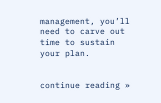management, you’ll need to carve out time to sustain your plan.


continue reading »